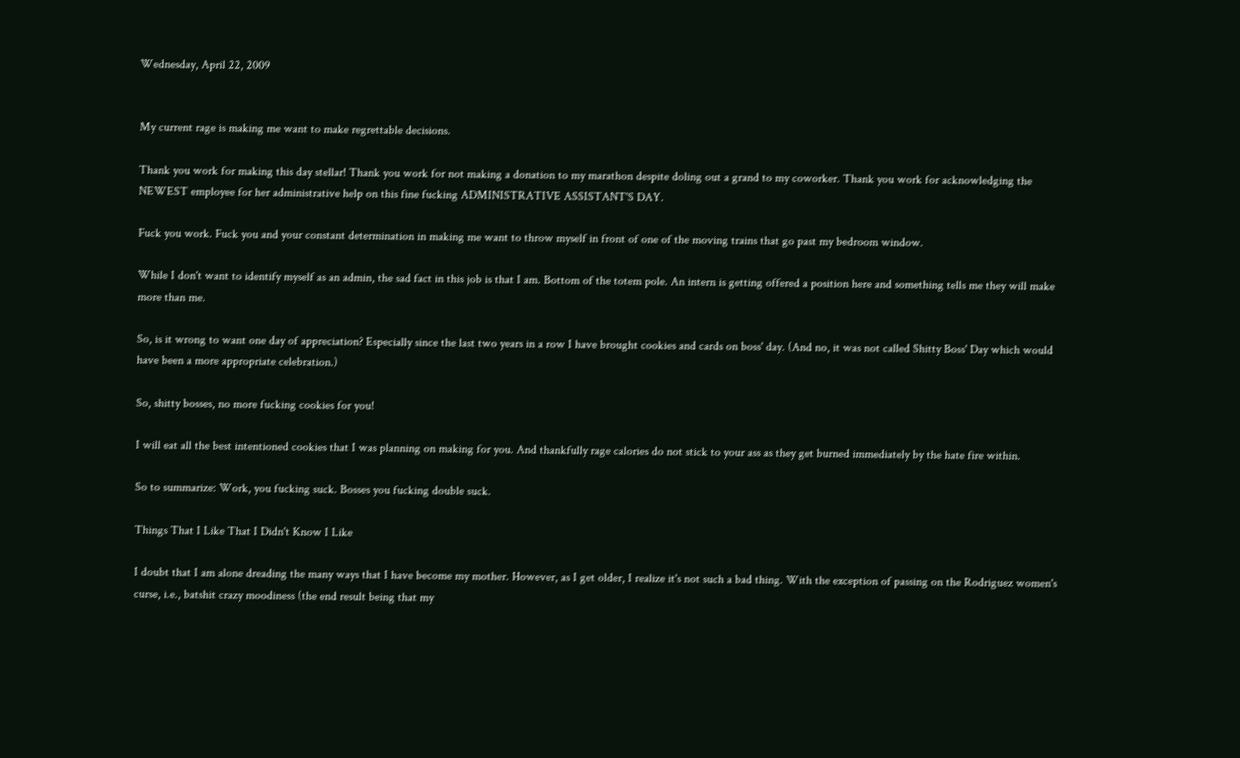Wednesday, April 22, 2009


My current rage is making me want to make regrettable decisions.

Thank you work for making this day stellar! Thank you work for not making a donation to my marathon despite doling out a grand to my coworker. Thank you work for acknowledging the NEWEST employee for her administrative help on this fine fucking ADMINISTRATIVE ASSISTANT'S DAY.

Fuck you work. Fuck you and your constant determination in making me want to throw myself in front of one of the moving trains that go past my bedroom window.

While I don't want to identify myself as an admin, the sad fact in this job is that I am. Bottom of the totem pole. An intern is getting offered a position here and something tells me they will make more than me.

So, is it wrong to want one day of appreciation? Especially since the last two years in a row I have brought cookies and cards on boss' day. (And no, it was not called Shitty Boss' Day which would have been a more appropriate celebration.)

So, shitty bosses, no more fucking cookies for you!

I will eat all the best intentioned cookies that I was planning on making for you. And thankfully rage calories do not stick to your ass as they get burned immediately by the hate fire within.

So to summarize: Work, you fucking suck. Bosses you fucking double suck.

Things That I Like That I Didn't Know I Like

I doubt that I am alone dreading the many ways that I have become my mother. However, as I get older, I realize it's not such a bad thing. With the exception of passing on the Rodriguez women's curse, i.e., batshit crazy moodiness (the end result being that my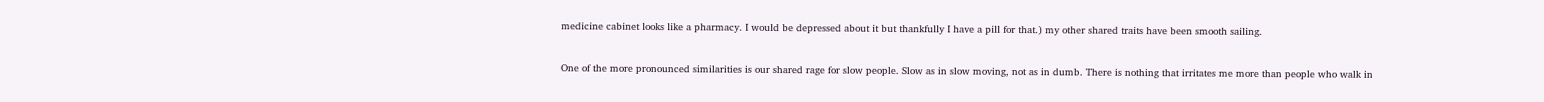medicine cabinet looks like a pharmacy. I would be depressed about it but thankfully I have a pill for that.) my other shared traits have been smooth sailing.

One of the more pronounced similarities is our shared rage for slow people. Slow as in slow moving, not as in dumb. There is nothing that irritates me more than people who walk in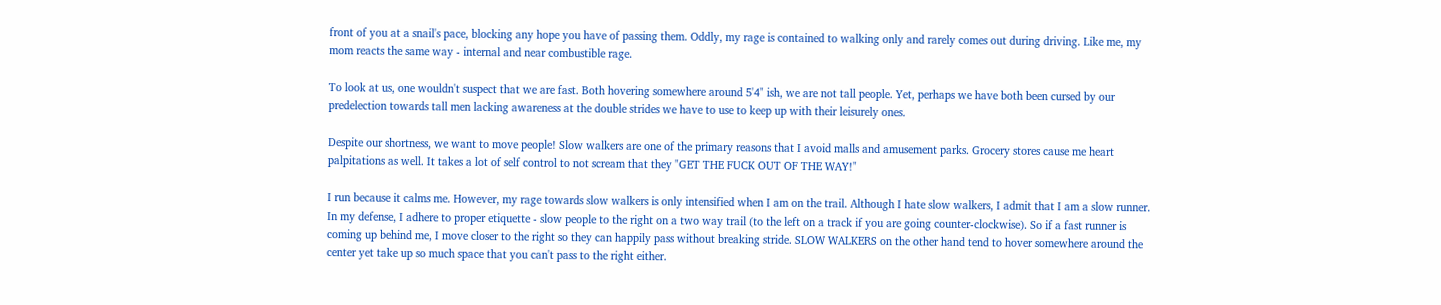front of you at a snail's pace, blocking any hope you have of passing them. Oddly, my rage is contained to walking only and rarely comes out during driving. Like me, my mom reacts the same way - internal and near combustible rage.

To look at us, one wouldn't suspect that we are fast. Both hovering somewhere around 5'4" ish, we are not tall people. Yet, perhaps we have both been cursed by our predelection towards tall men lacking awareness at the double strides we have to use to keep up with their leisurely ones.

Despite our shortness, we want to move people! Slow walkers are one of the primary reasons that I avoid malls and amusement parks. Grocery stores cause me heart palpitations as well. It takes a lot of self control to not scream that they "GET THE FUCK OUT OF THE WAY!"

I run because it calms me. However, my rage towards slow walkers is only intensified when I am on the trail. Although I hate slow walkers, I admit that I am a slow runner. In my defense, I adhere to proper etiquette - slow people to the right on a two way trail (to the left on a track if you are going counter-clockwise). So if a fast runner is coming up behind me, I move closer to the right so they can happily pass without breaking stride. SLOW WALKERS on the other hand tend to hover somewhere around the center yet take up so much space that you can't pass to the right either.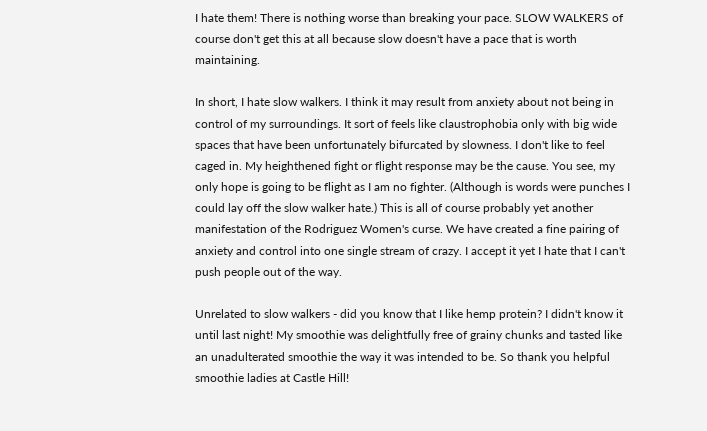I hate them! There is nothing worse than breaking your pace. SLOW WALKERS of course don't get this at all because slow doesn't have a pace that is worth maintaining.

In short, I hate slow walkers. I think it may result from anxiety about not being in control of my surroundings. It sort of feels like claustrophobia only with big wide spaces that have been unfortunately bifurcated by slowness. I don't like to feel caged in. My heighthened fight or flight response may be the cause. You see, my only hope is going to be flight as I am no fighter. (Although is words were punches I could lay off the slow walker hate.) This is all of course probably yet another manifestation of the Rodriguez Women's curse. We have created a fine pairing of anxiety and control into one single stream of crazy. I accept it yet I hate that I can't push people out of the way.

Unrelated to slow walkers - did you know that I like hemp protein? I didn't know it until last night! My smoothie was delightfully free of grainy chunks and tasted like an unadulterated smoothie the way it was intended to be. So thank you helpful smoothie ladies at Castle Hill!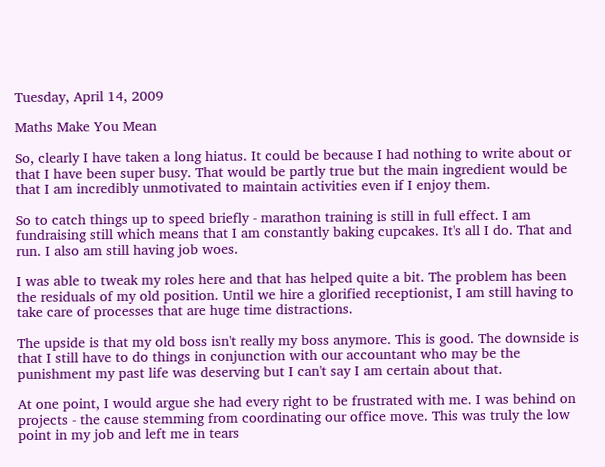Tuesday, April 14, 2009

Maths Make You Mean

So, clearly I have taken a long hiatus. It could be because I had nothing to write about or that I have been super busy. That would be partly true but the main ingredient would be that I am incredibly unmotivated to maintain activities even if I enjoy them.

So to catch things up to speed briefly - marathon training is still in full effect. I am fundraising still which means that I am constantly baking cupcakes. It's all I do. That and run. I also am still having job woes.

I was able to tweak my roles here and that has helped quite a bit. The problem has been the residuals of my old position. Until we hire a glorified receptionist, I am still having to take care of processes that are huge time distractions.

The upside is that my old boss isn't really my boss anymore. This is good. The downside is that I still have to do things in conjunction with our accountant who may be the punishment my past life was deserving but I can't say I am certain about that.

At one point, I would argue she had every right to be frustrated with me. I was behind on projects - the cause stemming from coordinating our office move. This was truly the low point in my job and left me in tears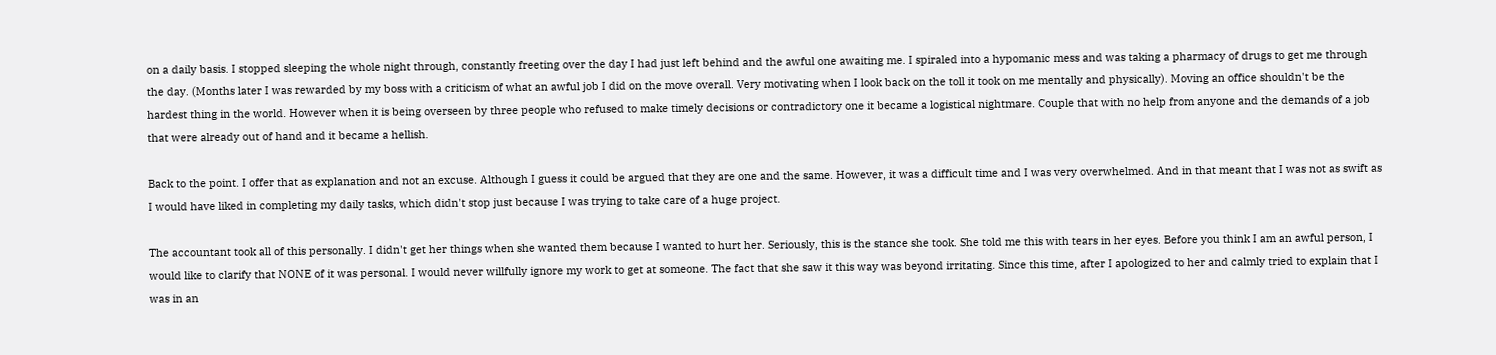on a daily basis. I stopped sleeping the whole night through, constantly freeting over the day I had just left behind and the awful one awaiting me. I spiraled into a hypomanic mess and was taking a pharmacy of drugs to get me through the day. (Months later I was rewarded by my boss with a criticism of what an awful job I did on the move overall. Very motivating when I look back on the toll it took on me mentally and physically). Moving an office shouldn't be the hardest thing in the world. However when it is being overseen by three people who refused to make timely decisions or contradictory one it became a logistical nightmare. Couple that with no help from anyone and the demands of a job that were already out of hand and it became a hellish.

Back to the point. I offer that as explanation and not an excuse. Although I guess it could be argued that they are one and the same. However, it was a difficult time and I was very overwhelmed. And in that meant that I was not as swift as I would have liked in completing my daily tasks, which didn't stop just because I was trying to take care of a huge project.

The accountant took all of this personally. I didn't get her things when she wanted them because I wanted to hurt her. Seriously, this is the stance she took. She told me this with tears in her eyes. Before you think I am an awful person, I would like to clarify that NONE of it was personal. I would never willfully ignore my work to get at someone. The fact that she saw it this way was beyond irritating. Since this time, after I apologized to her and calmly tried to explain that I was in an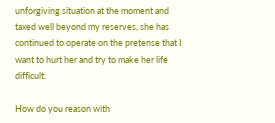unforgiving situation at the moment and taxed well beyond my reserves, she has continued to operate on the pretense that I want to hurt her and try to make her life difficult.

How do you reason with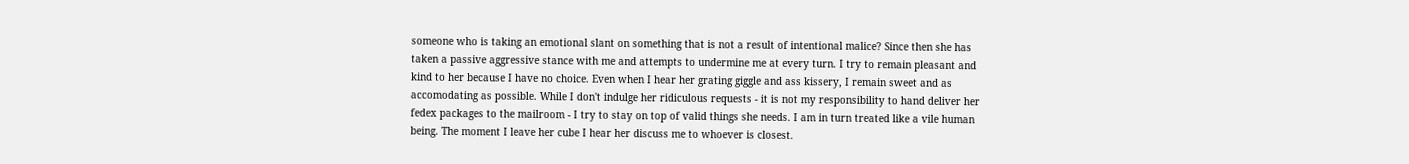someone who is taking an emotional slant on something that is not a result of intentional malice? Since then she has taken a passive aggressive stance with me and attempts to undermine me at every turn. I try to remain pleasant and kind to her because I have no choice. Even when I hear her grating giggle and ass kissery, I remain sweet and as accomodating as possible. While I don't indulge her ridiculous requests - it is not my responsibility to hand deliver her fedex packages to the mailroom - I try to stay on top of valid things she needs. I am in turn treated like a vile human being. The moment I leave her cube I hear her discuss me to whoever is closest.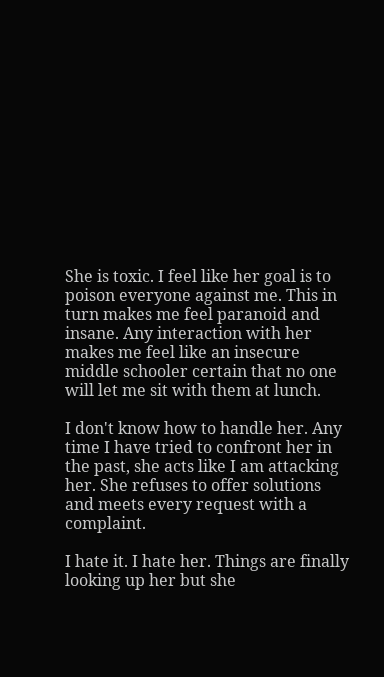She is toxic. I feel like her goal is to poison everyone against me. This in turn makes me feel paranoid and insane. Any interaction with her makes me feel like an insecure middle schooler certain that no one will let me sit with them at lunch.

I don't know how to handle her. Any time I have tried to confront her in the past, she acts like I am attacking her. She refuses to offer solutions and meets every request with a complaint.

I hate it. I hate her. Things are finally looking up her but she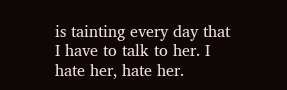is tainting every day that I have to talk to her. I hate her, hate her.